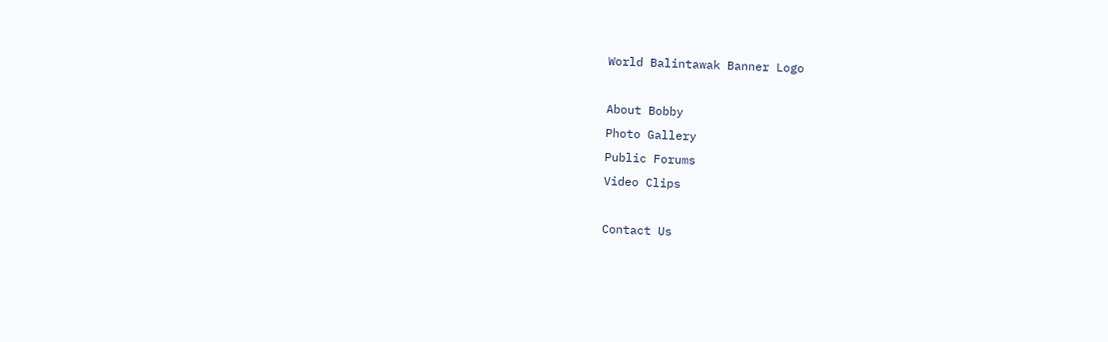World Balintawak Banner Logo

About Bobby
Photo Gallery
Public Forums
Video Clips

Contact Us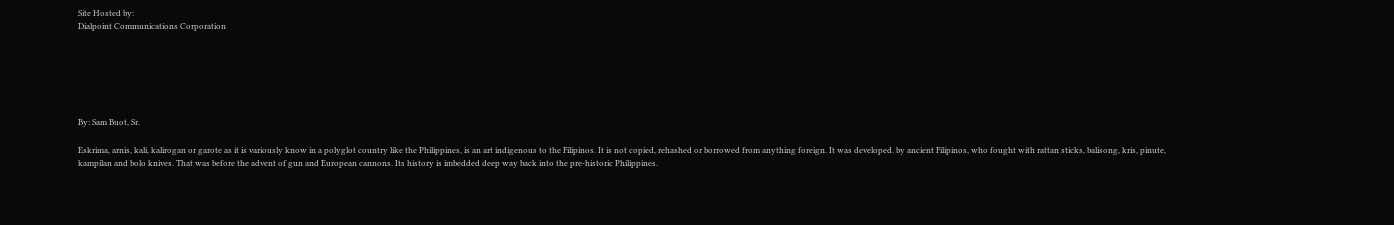Site Hosted by:
Dialpoint Communications Corporation






By: Sam Buot, Sr.

Eskrima, arnis, kali, kalirogan or garote as it is variously know in a polyglot country like the Philippines, is an art indigenous to the Filipinos. It is not copied, rehashed or borrowed from anything foreign. It was developed. by ancient Filipinos, who fought with rattan sticks, balisong, kris, pinute, kampilan and bolo knives. That was before the advent of gun and European cannons. Its history is imbedded deep way back into the pre-historic Philippines.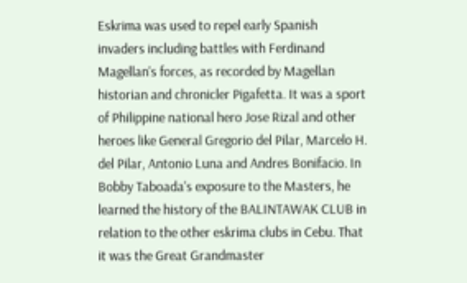Eskrima was used to repel early Spanish invaders including battles with Ferdinand Magellan's forces, as recorded by Magellan historian and chronicler Pigafetta. It was a sport of Philippine national hero Jose Rizal and other heroes like General Gregorio del Pilar, Marcelo H. del Pilar, Antonio Luna and Andres Bonifacio. In Bobby Taboada's exposure to the Masters, he learned the history of the BALINTAWAK CLUB in relation to the other eskrima clubs in Cebu. That it was the Great Grandmaster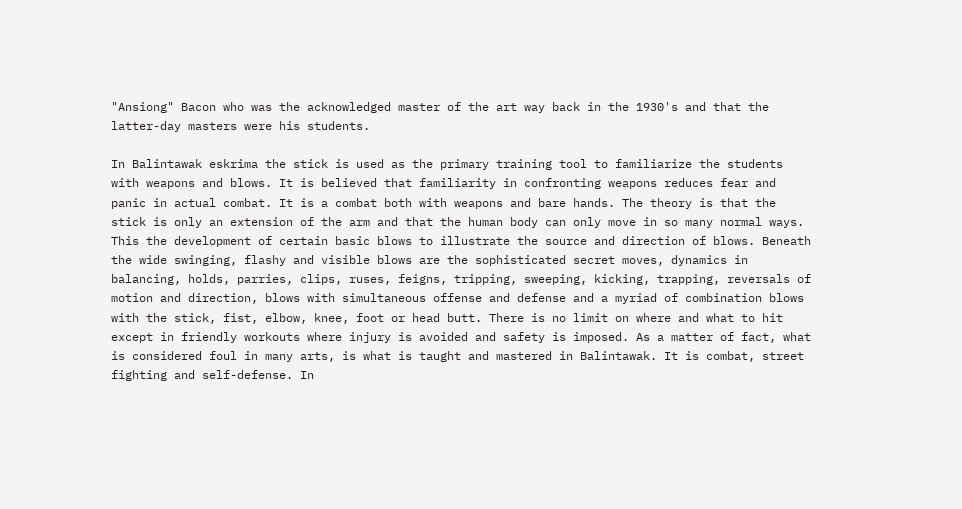"Ansiong" Bacon who was the acknowledged master of the art way back in the 1930's and that the latter-day masters were his students.

In Balintawak eskrima the stick is used as the primary training tool to familiarize the students with weapons and blows. It is believed that familiarity in confronting weapons reduces fear and panic in actual combat. It is a combat both with weapons and bare hands. The theory is that the stick is only an extension of the arm and that the human body can only move in so many normal ways. This the development of certain basic blows to illustrate the source and direction of blows. Beneath the wide swinging, flashy and visible blows are the sophisticated secret moves, dynamics in balancing, holds, parries, clips, ruses, feigns, tripping, sweeping, kicking, trapping, reversals of motion and direction, blows with simultaneous offense and defense and a myriad of combination blows with the stick, fist, elbow, knee, foot or head butt. There is no limit on where and what to hit except in friendly workouts where injury is avoided and safety is imposed. As a matter of fact, what is considered foul in many arts, is what is taught and mastered in Balintawak. It is combat, street fighting and self-defense. In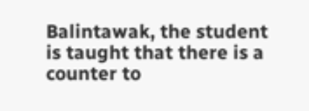Balintawak, the student is taught that there is a counter to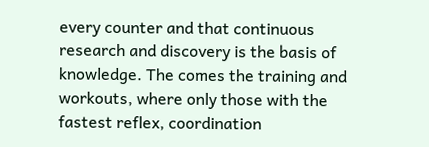every counter and that continuous research and discovery is the basis of knowledge. The comes the training and workouts, where only those with the fastest reflex, coordination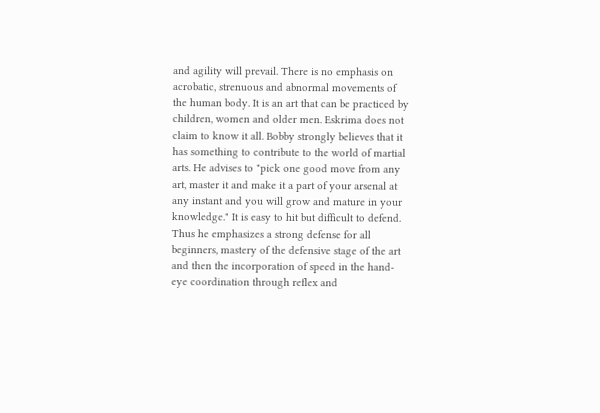and agility will prevail. There is no emphasis on acrobatic, strenuous and abnormal movements of the human body. It is an art that can be practiced by children, women and older men. Eskrima does not claim to know it all. Bobby strongly believes that it has something to contribute to the world of martial arts. He advises to "pick one good move from any art, master it and make it a part of your arsenal at any instant and you will grow and mature in your knowledge." It is easy to hit but difficult to defend. Thus he emphasizes a strong defense for all beginners, mastery of the defensive stage of the art and then the incorporation of speed in the hand-eye coordination through reflex and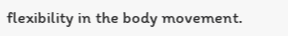flexibility in the body movement.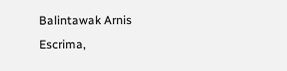Balintawak Arnis Escrima,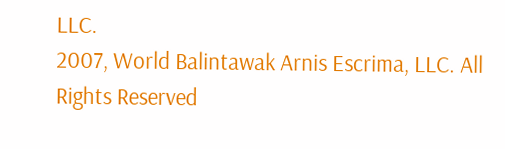LLC.
2007, World Balintawak Arnis Escrima, LLC. All Rights Reserved